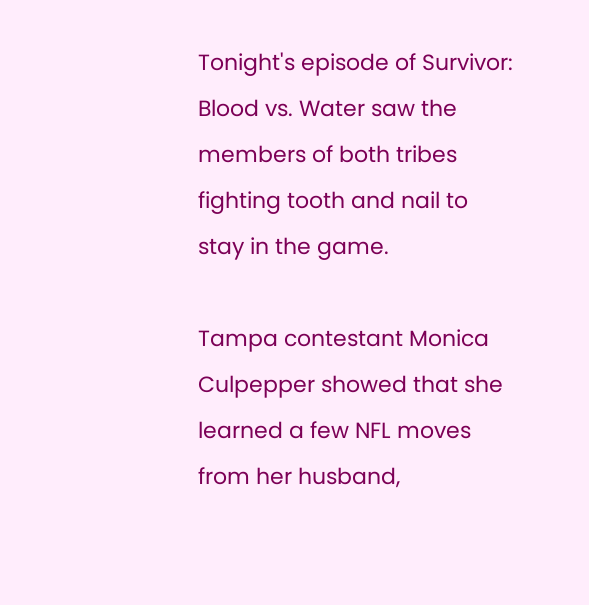Tonight's episode of Survivor: Blood vs. Water saw the members of both tribes fighting tooth and nail to stay in the game.

Tampa contestant Monica Culpepper showed that she learned a few NFL moves from her husband,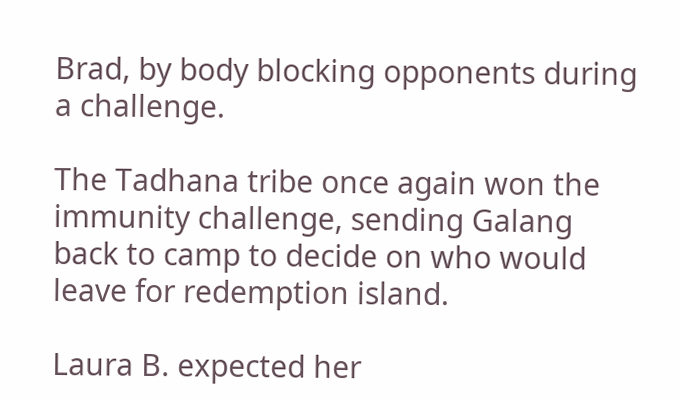Brad, by body blocking opponents during a challenge.

The Tadhana tribe once again won the immunity challenge, sending Galang back to camp to decide on who would leave for redemption island.

Laura B. expected her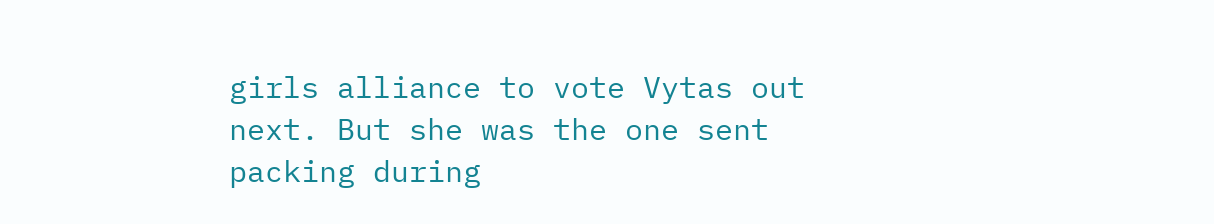girls alliance to vote Vytas out next. But she was the one sent packing during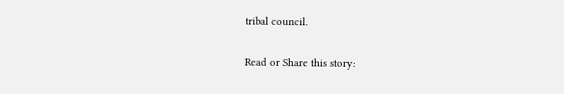tribal council.

Read or Share this story: